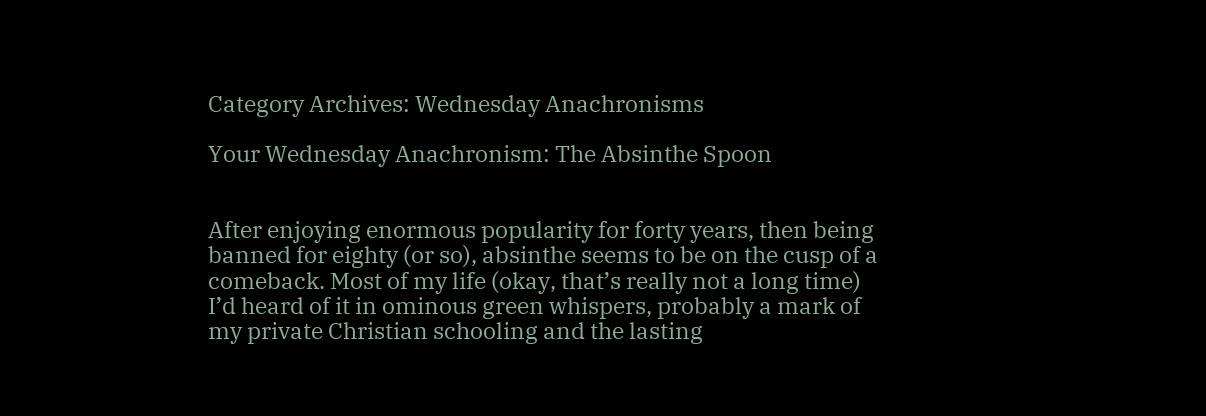Category Archives: Wednesday Anachronisms

Your Wednesday Anachronism: The Absinthe Spoon


After enjoying enormous popularity for forty years, then being banned for eighty (or so), absinthe seems to be on the cusp of a comeback. Most of my life (okay, that’s really not a long time) I’d heard of it in ominous green whispers, probably a mark of my private Christian schooling and the lasting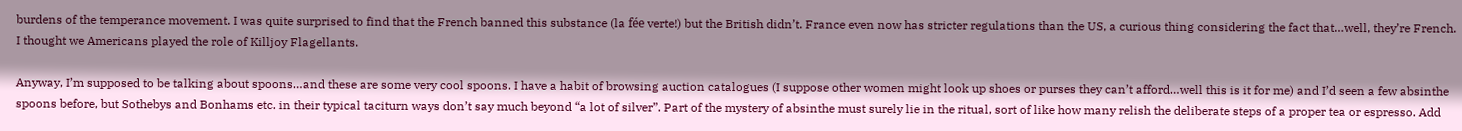burdens of the temperance movement. I was quite surprised to find that the French banned this substance (la fée verte!) but the British didn’t. France even now has stricter regulations than the US, a curious thing considering the fact that…well, they’re French. I thought we Americans played the role of Killjoy Flagellants.

Anyway, I’m supposed to be talking about spoons…and these are some very cool spoons. I have a habit of browsing auction catalogues (I suppose other women might look up shoes or purses they can’t afford…well this is it for me) and I’d seen a few absinthe spoons before, but Sothebys and Bonhams etc. in their typical taciturn ways don’t say much beyond “a lot of silver”. Part of the mystery of absinthe must surely lie in the ritual, sort of like how many relish the deliberate steps of a proper tea or espresso. Add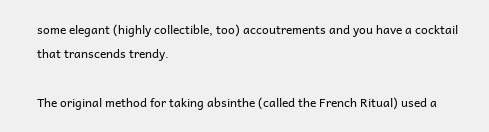some elegant (highly collectible, too) accoutrements and you have a cocktail that transcends trendy.

The original method for taking absinthe (called the French Ritual) used a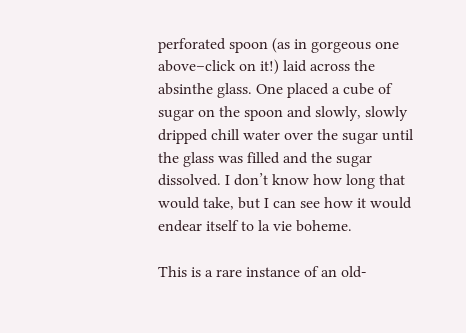perforated spoon (as in gorgeous one above–click on it!) laid across the absinthe glass. One placed a cube of sugar on the spoon and slowly, slowly dripped chill water over the sugar until the glass was filled and the sugar dissolved. I don’t know how long that would take, but I can see how it would endear itself to la vie boheme.

This is a rare instance of an old-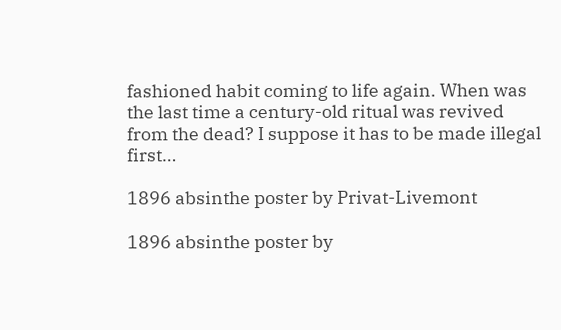fashioned habit coming to life again. When was the last time a century-old ritual was revived from the dead? I suppose it has to be made illegal first…

1896 absinthe poster by Privat-Livemont

1896 absinthe poster by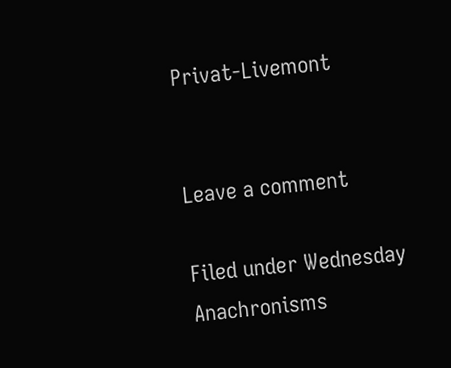Privat-Livemont


Leave a comment

Filed under Wednesday Anachronisms